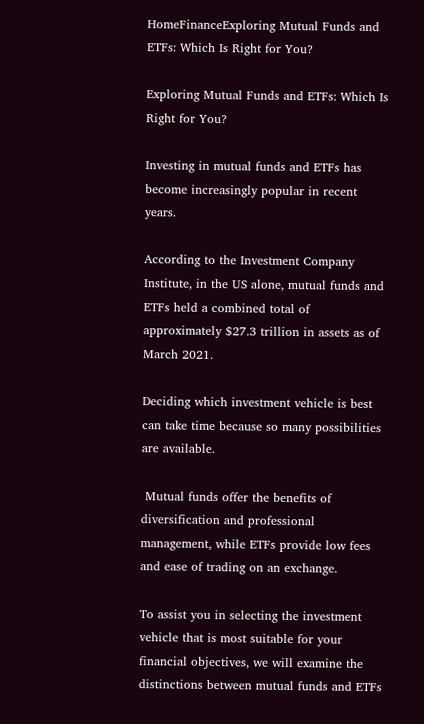HomeFinanceExploring Mutual Funds and ETFs: Which Is Right for You?

Exploring Mutual Funds and ETFs: Which Is Right for You?

Investing in mutual funds and ETFs has become increasingly popular in recent years.

According to the Investment Company Institute, in the US alone, mutual funds and ETFs held a combined total of approximately $27.3 trillion in assets as of March 2021.

Deciding which investment vehicle is best can take time because so many possibilities are available.

 Mutual funds offer the benefits of diversification and professional management, while ETFs provide low fees and ease of trading on an exchange.

To assist you in selecting the investment vehicle that is most suitable for your financial objectives, we will examine the distinctions between mutual funds and ETFs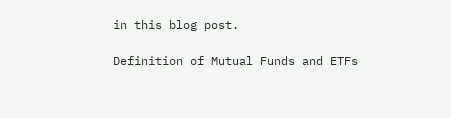in this blog post.

Definition of Mutual Funds and ETFs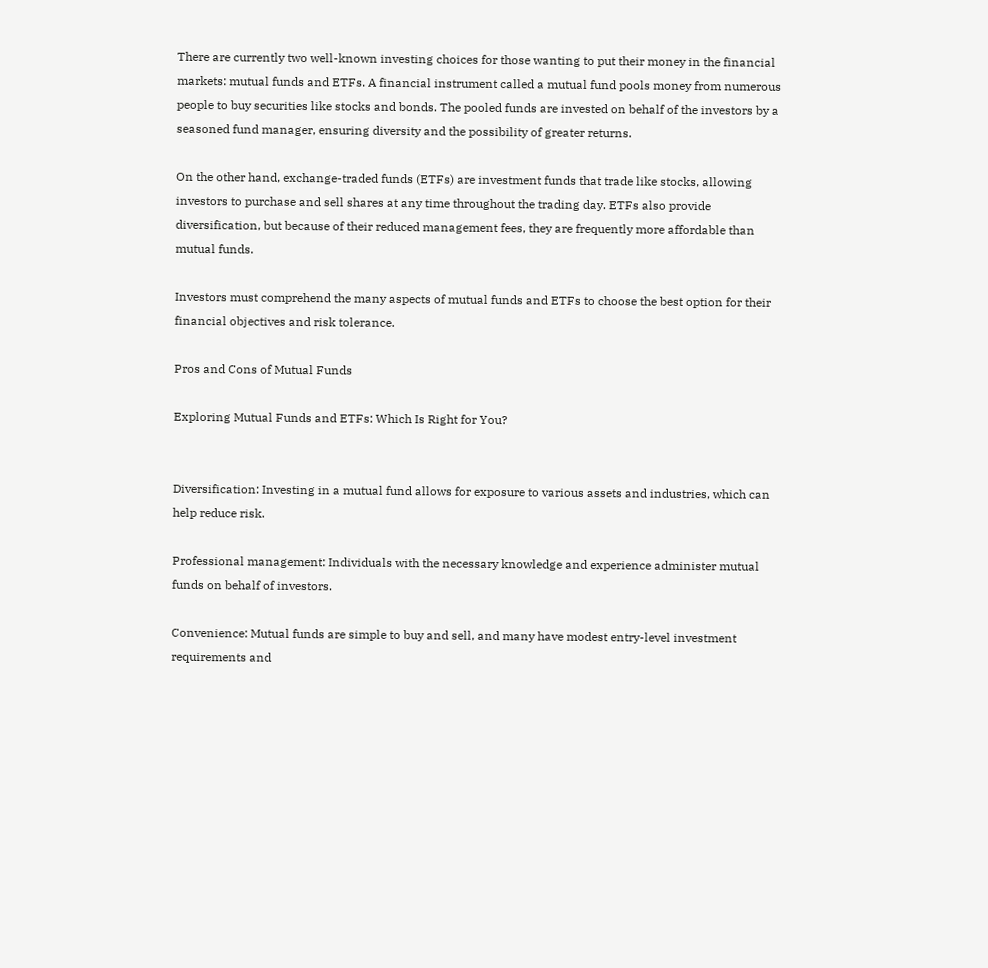There are currently two well-known investing choices for those wanting to put their money in the financial markets: mutual funds and ETFs. A financial instrument called a mutual fund pools money from numerous people to buy securities like stocks and bonds. The pooled funds are invested on behalf of the investors by a seasoned fund manager, ensuring diversity and the possibility of greater returns.

On the other hand, exchange-traded funds (ETFs) are investment funds that trade like stocks, allowing investors to purchase and sell shares at any time throughout the trading day. ETFs also provide diversification, but because of their reduced management fees, they are frequently more affordable than mutual funds.

Investors must comprehend the many aspects of mutual funds and ETFs to choose the best option for their financial objectives and risk tolerance.

Pros and Cons of Mutual Funds

Exploring Mutual Funds and ETFs: Which Is Right for You?


Diversification: Investing in a mutual fund allows for exposure to various assets and industries, which can help reduce risk.

Professional management: Individuals with the necessary knowledge and experience administer mutual funds on behalf of investors.

Convenience: Mutual funds are simple to buy and sell, and many have modest entry-level investment requirements and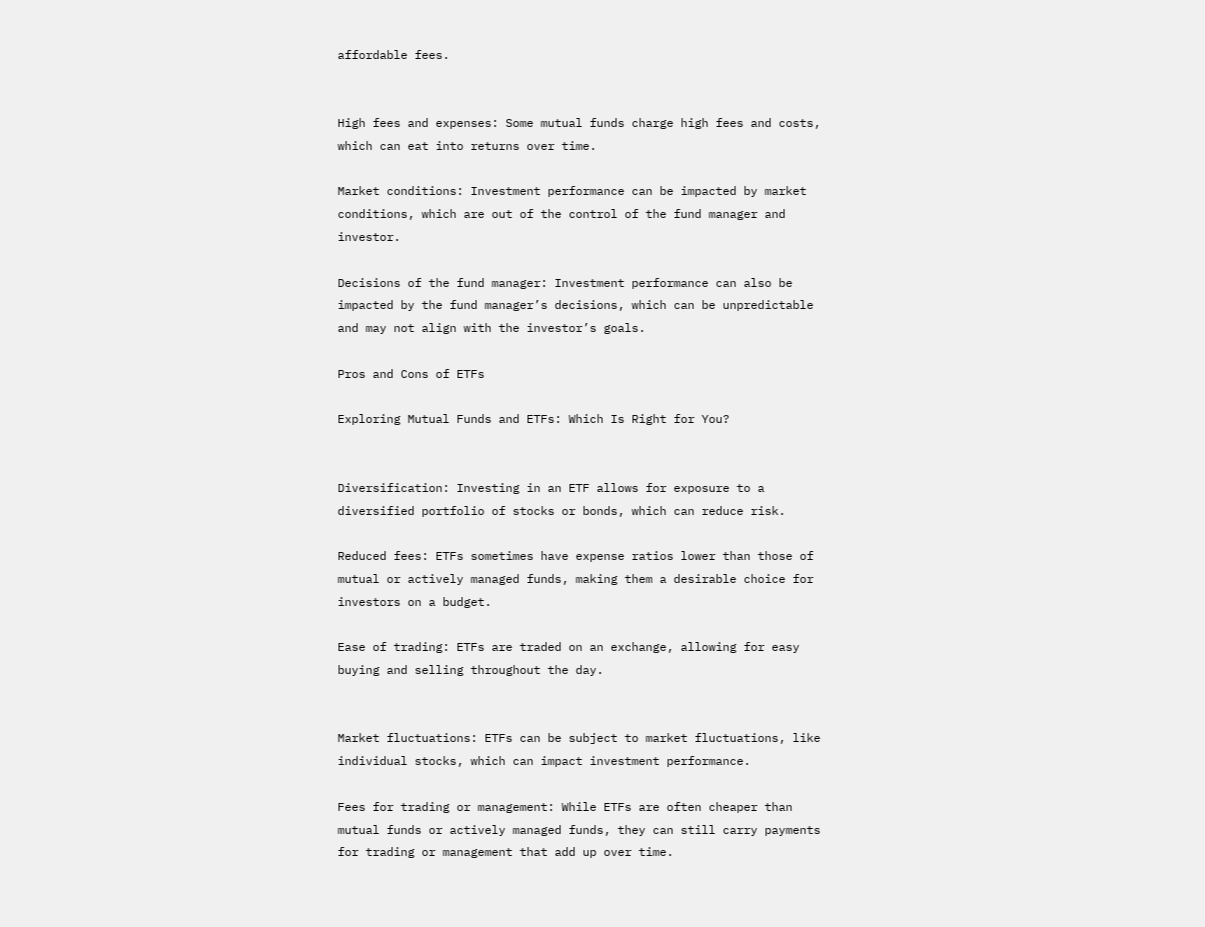affordable fees.


High fees and expenses: Some mutual funds charge high fees and costs, which can eat into returns over time.

Market conditions: Investment performance can be impacted by market conditions, which are out of the control of the fund manager and investor.

Decisions of the fund manager: Investment performance can also be impacted by the fund manager’s decisions, which can be unpredictable and may not align with the investor’s goals.

Pros and Cons of ETFs

Exploring Mutual Funds and ETFs: Which Is Right for You?


Diversification: Investing in an ETF allows for exposure to a diversified portfolio of stocks or bonds, which can reduce risk.

Reduced fees: ETFs sometimes have expense ratios lower than those of mutual or actively managed funds, making them a desirable choice for investors on a budget.

Ease of trading: ETFs are traded on an exchange, allowing for easy buying and selling throughout the day.


Market fluctuations: ETFs can be subject to market fluctuations, like individual stocks, which can impact investment performance.

Fees for trading or management: While ETFs are often cheaper than mutual funds or actively managed funds, they can still carry payments for trading or management that add up over time.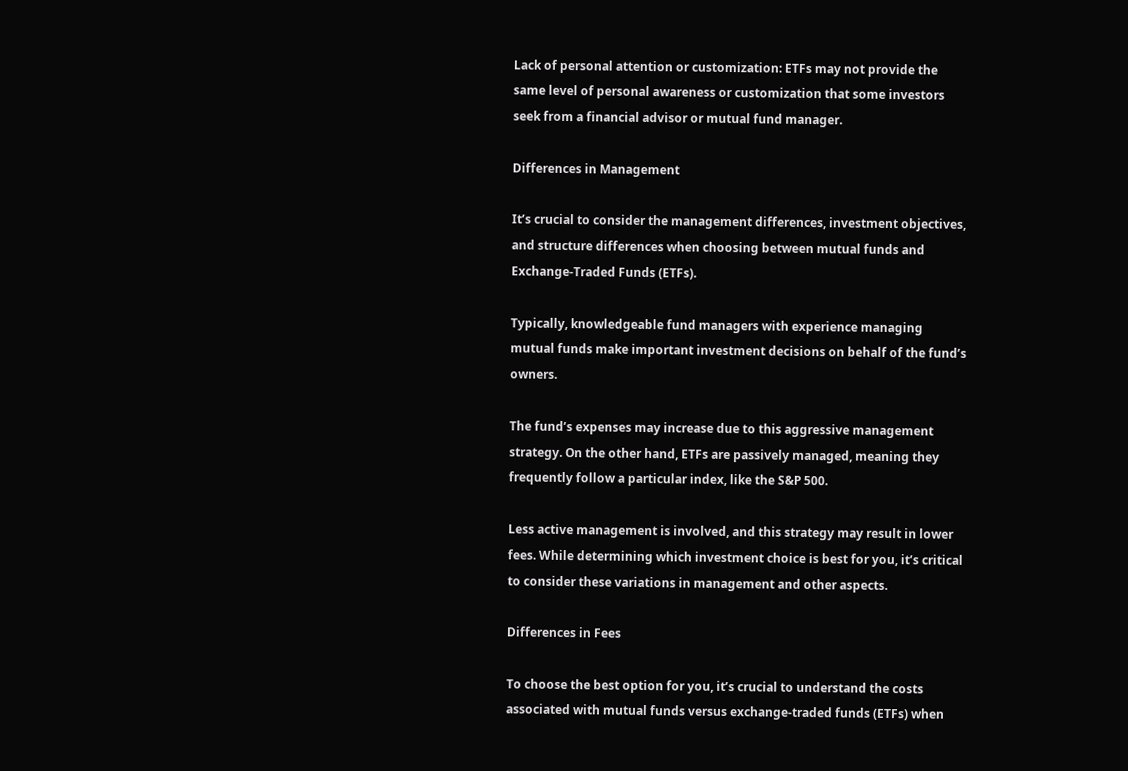Lack of personal attention or customization: ETFs may not provide the same level of personal awareness or customization that some investors seek from a financial advisor or mutual fund manager.

Differences in Management

It’s crucial to consider the management differences, investment objectives, and structure differences when choosing between mutual funds and Exchange-Traded Funds (ETFs).

Typically, knowledgeable fund managers with experience managing mutual funds make important investment decisions on behalf of the fund’s owners.

The fund’s expenses may increase due to this aggressive management strategy. On the other hand, ETFs are passively managed, meaning they frequently follow a particular index, like the S&P 500.

Less active management is involved, and this strategy may result in lower fees. While determining which investment choice is best for you, it’s critical to consider these variations in management and other aspects.

Differences in Fees

To choose the best option for you, it’s crucial to understand the costs associated with mutual funds versus exchange-traded funds (ETFs) when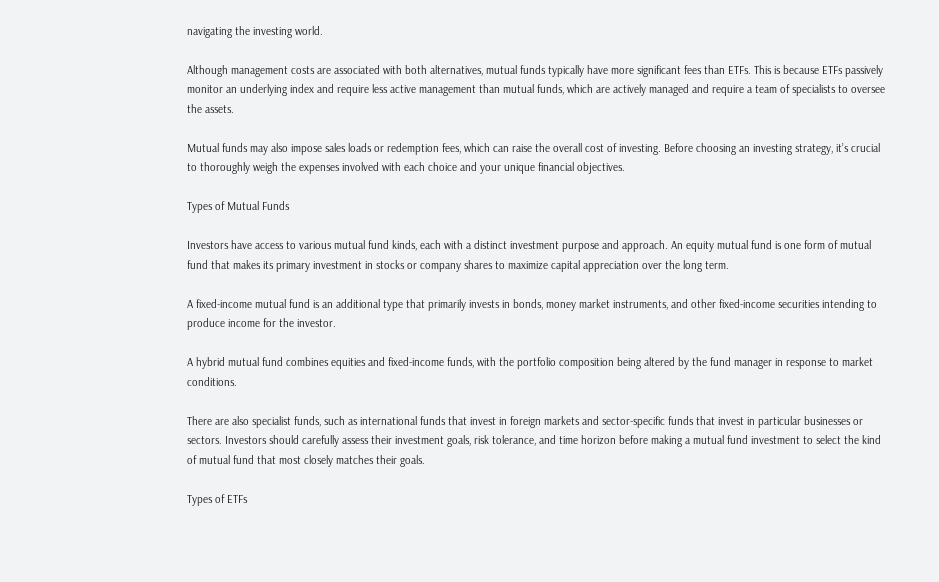navigating the investing world.

Although management costs are associated with both alternatives, mutual funds typically have more significant fees than ETFs. This is because ETFs passively monitor an underlying index and require less active management than mutual funds, which are actively managed and require a team of specialists to oversee the assets.

Mutual funds may also impose sales loads or redemption fees, which can raise the overall cost of investing. Before choosing an investing strategy, it’s crucial to thoroughly weigh the expenses involved with each choice and your unique financial objectives.

Types of Mutual Funds

Investors have access to various mutual fund kinds, each with a distinct investment purpose and approach. An equity mutual fund is one form of mutual fund that makes its primary investment in stocks or company shares to maximize capital appreciation over the long term.

A fixed-income mutual fund is an additional type that primarily invests in bonds, money market instruments, and other fixed-income securities intending to produce income for the investor.

A hybrid mutual fund combines equities and fixed-income funds, with the portfolio composition being altered by the fund manager in response to market conditions.

There are also specialist funds, such as international funds that invest in foreign markets and sector-specific funds that invest in particular businesses or sectors. Investors should carefully assess their investment goals, risk tolerance, and time horizon before making a mutual fund investment to select the kind of mutual fund that most closely matches their goals.

Types of ETFs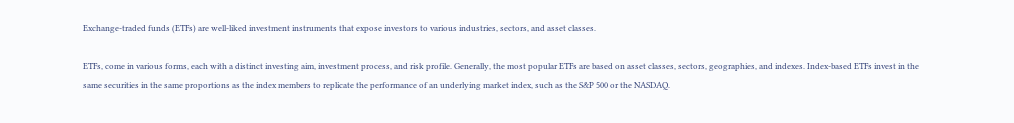Exchange-traded funds (ETFs) are well-liked investment instruments that expose investors to various industries, sectors, and asset classes.

ETFs, come in various forms, each with a distinct investing aim, investment process, and risk profile. Generally, the most popular ETFs are based on asset classes, sectors, geographies, and indexes. Index-based ETFs invest in the same securities in the same proportions as the index members to replicate the performance of an underlying market index, such as the S&P 500 or the NASDAQ.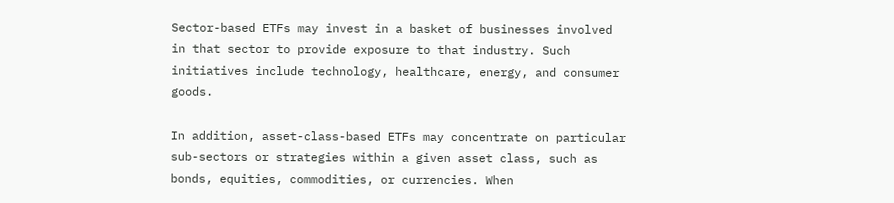Sector-based ETFs may invest in a basket of businesses involved in that sector to provide exposure to that industry. Such initiatives include technology, healthcare, energy, and consumer goods.

In addition, asset-class-based ETFs may concentrate on particular sub-sectors or strategies within a given asset class, such as bonds, equities, commodities, or currencies. When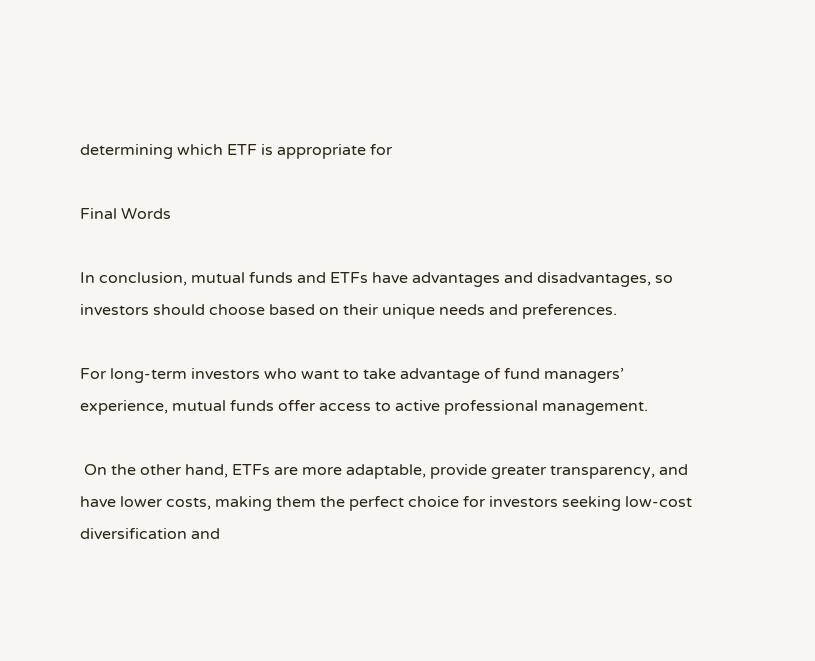determining which ETF is appropriate for

Final Words

In conclusion, mutual funds and ETFs have advantages and disadvantages, so investors should choose based on their unique needs and preferences.

For long-term investors who want to take advantage of fund managers’ experience, mutual funds offer access to active professional management.

 On the other hand, ETFs are more adaptable, provide greater transparency, and have lower costs, making them the perfect choice for investors seeking low-cost diversification and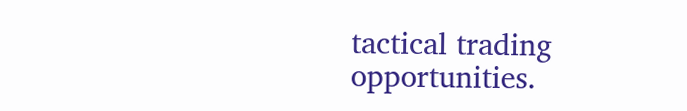tactical trading opportunities.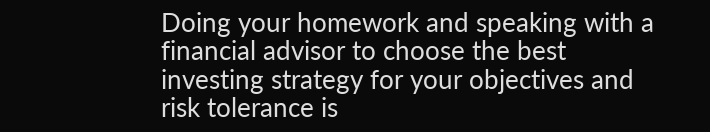Doing your homework and speaking with a financial advisor to choose the best investing strategy for your objectives and risk tolerance is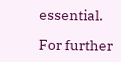essential.

For further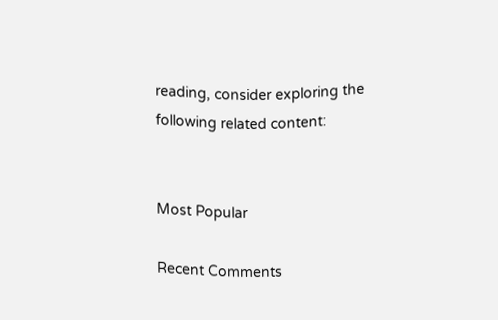reading, consider exploring the following related content:


Most Popular

Recent Comments